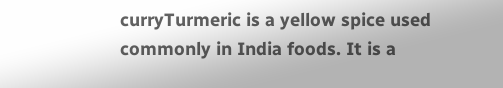curryTurmeric is a yellow spice used commonly in India foods. It is a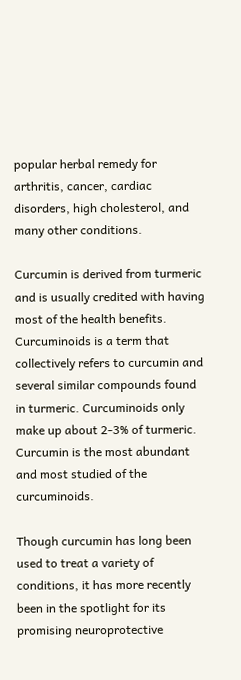popular herbal remedy for arthritis, cancer, cardiac disorders, high cholesterol, and many other conditions.

Curcumin is derived from turmeric and is usually credited with having most of the health benefits. Curcuminoids is a term that collectively refers to curcumin and several similar compounds found in turmeric. Curcuminoids only make up about 2-3% of turmeric. Curcumin is the most abundant and most studied of the curcuminoids.

Though curcumin has long been used to treat a variety of conditions, it has more recently been in the spotlight for its promising neuroprotective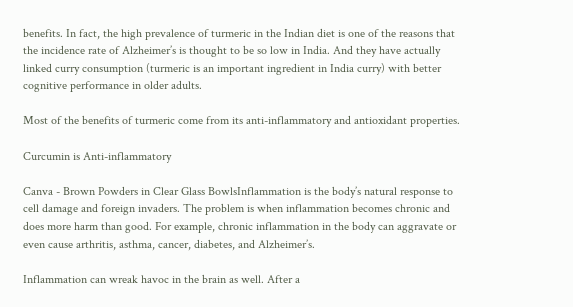benefits. In fact, the high prevalence of turmeric in the Indian diet is one of the reasons that the incidence rate of Alzheimer’s is thought to be so low in India. And they have actually linked curry consumption (turmeric is an important ingredient in India curry) with better cognitive performance in older adults.

Most of the benefits of turmeric come from its anti-inflammatory and antioxidant properties.

Curcumin is Anti-inflammatory

Canva - Brown Powders in Clear Glass BowlsInflammation is the body’s natural response to cell damage and foreign invaders. The problem is when inflammation becomes chronic and does more harm than good. For example, chronic inflammation in the body can aggravate or even cause arthritis, asthma, cancer, diabetes, and Alzheimer’s.

Inflammation can wreak havoc in the brain as well. After a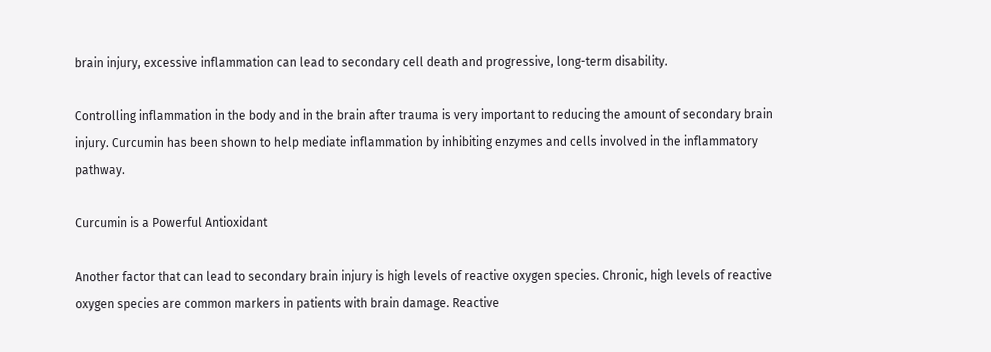brain injury, excessive inflammation can lead to secondary cell death and progressive, long-term disability.

Controlling inflammation in the body and in the brain after trauma is very important to reducing the amount of secondary brain injury. Curcumin has been shown to help mediate inflammation by inhibiting enzymes and cells involved in the inflammatory pathway.

Curcumin is a Powerful Antioxidant

Another factor that can lead to secondary brain injury is high levels of reactive oxygen species. Chronic, high levels of reactive oxygen species are common markers in patients with brain damage. Reactive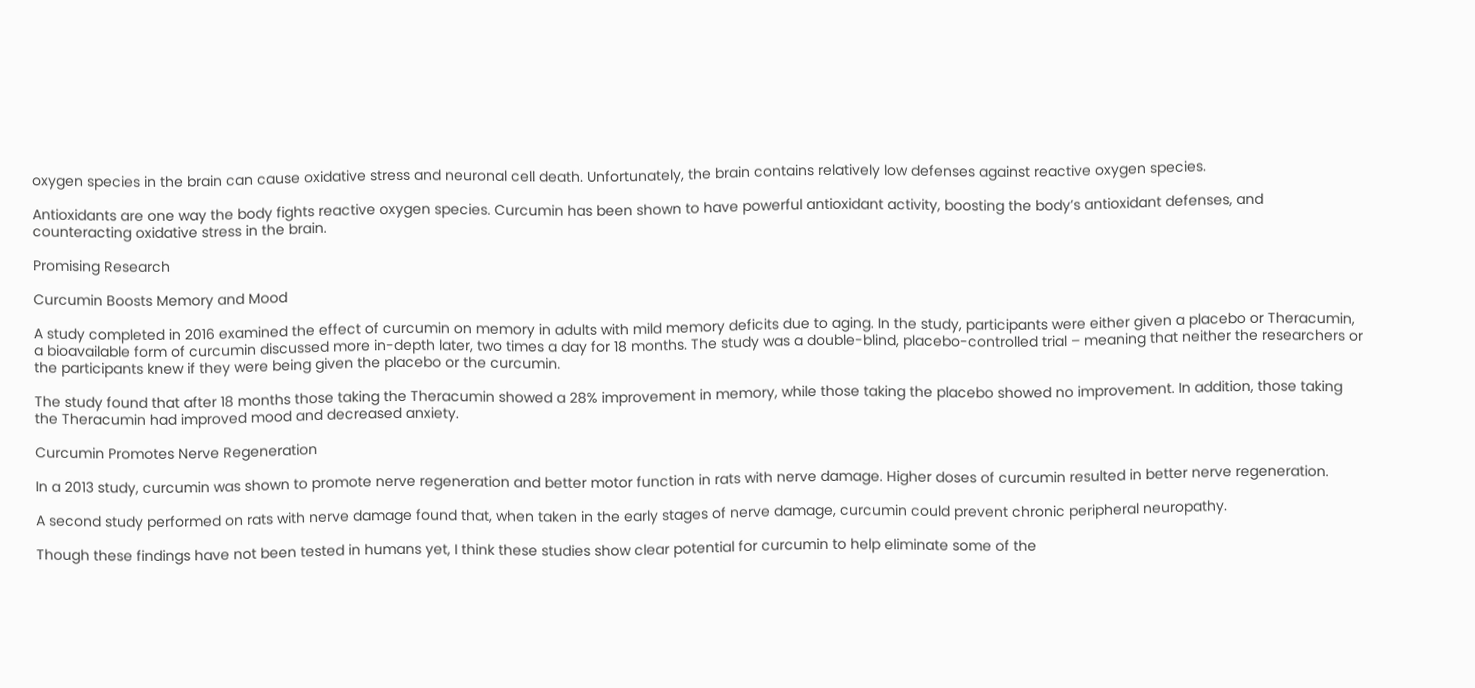oxygen species in the brain can cause oxidative stress and neuronal cell death. Unfortunately, the brain contains relatively low defenses against reactive oxygen species.

Antioxidants are one way the body fights reactive oxygen species. Curcumin has been shown to have powerful antioxidant activity, boosting the body’s antioxidant defenses, and counteracting oxidative stress in the brain.

Promising Research

Curcumin Boosts Memory and Mood

A study completed in 2016 examined the effect of curcumin on memory in adults with mild memory deficits due to aging. In the study, participants were either given a placebo or Theracumin, a bioavailable form of curcumin discussed more in-depth later, two times a day for 18 months. The study was a double-blind, placebo-controlled trial – meaning that neither the researchers or the participants knew if they were being given the placebo or the curcumin.

The study found that after 18 months those taking the Theracumin showed a 28% improvement in memory, while those taking the placebo showed no improvement. In addition, those taking the Theracumin had improved mood and decreased anxiety.

Curcumin Promotes Nerve Regeneration

In a 2013 study, curcumin was shown to promote nerve regeneration and better motor function in rats with nerve damage. Higher doses of curcumin resulted in better nerve regeneration.

A second study performed on rats with nerve damage found that, when taken in the early stages of nerve damage, curcumin could prevent chronic peripheral neuropathy.

Though these findings have not been tested in humans yet, I think these studies show clear potential for curcumin to help eliminate some of the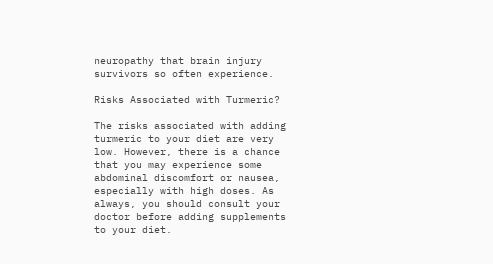neuropathy that brain injury survivors so often experience.

Risks Associated with Turmeric?

The risks associated with adding turmeric to your diet are very low. However, there is a chance that you may experience some abdominal discomfort or nausea, especially with high doses. As always, you should consult your doctor before adding supplements to your diet.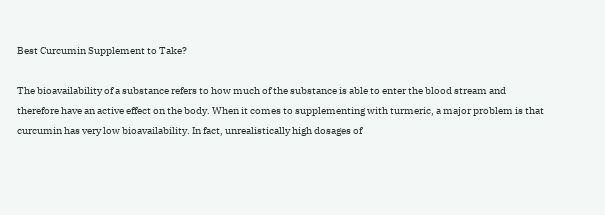Best Curcumin Supplement to Take?

The bioavailability of a substance refers to how much of the substance is able to enter the blood stream and therefore have an active effect on the body. When it comes to supplementing with turmeric, a major problem is that curcumin has very low bioavailability. In fact, unrealistically high dosages of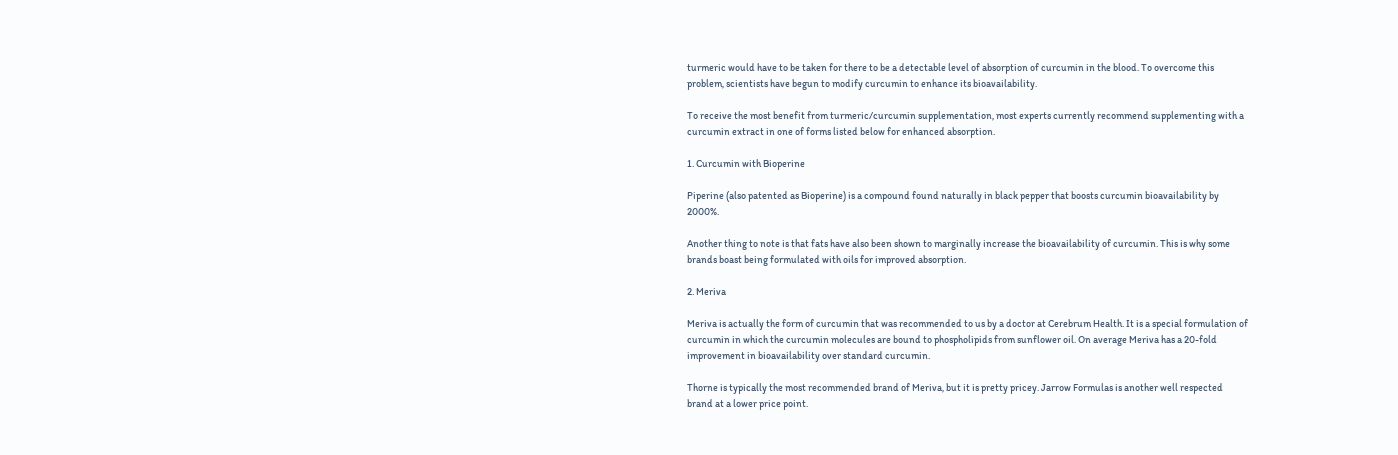turmeric would have to be taken for there to be a detectable level of absorption of curcumin in the blood. To overcome this problem, scientists have begun to modify curcumin to enhance its bioavailability.

To receive the most benefit from turmeric/curcumin supplementation, most experts currently recommend supplementing with a curcumin extract in one of forms listed below for enhanced absorption.

1. Curcumin with Bioperine

Piperine (also patented as Bioperine) is a compound found naturally in black pepper that boosts curcumin bioavailability by 2000%.

Another thing to note is that fats have also been shown to marginally increase the bioavailability of curcumin. This is why some brands boast being formulated with oils for improved absorption.

2. Meriva

Meriva is actually the form of curcumin that was recommended to us by a doctor at Cerebrum Health. It is a special formulation of curcumin in which the curcumin molecules are bound to phospholipids from sunflower oil. On average Meriva has a 20-fold improvement in bioavailability over standard curcumin.

Thorne is typically the most recommended brand of Meriva, but it is pretty pricey. Jarrow Formulas is another well respected brand at a lower price point.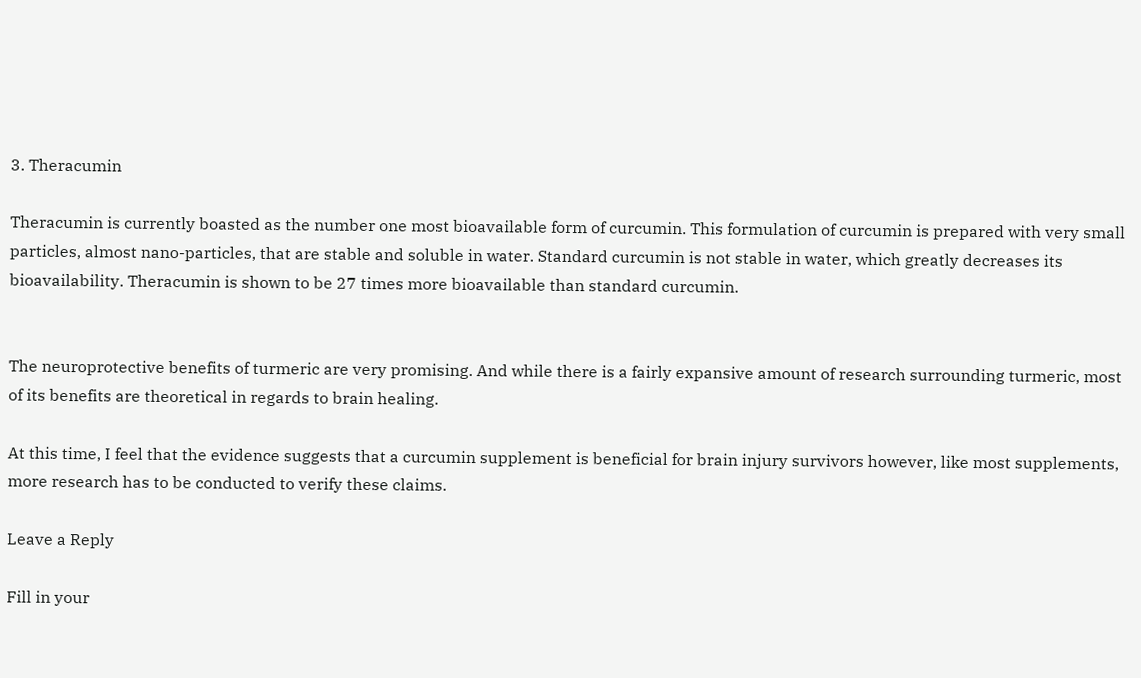3. Theracumin

Theracumin is currently boasted as the number one most bioavailable form of curcumin. This formulation of curcumin is prepared with very small particles, almost nano-particles, that are stable and soluble in water. Standard curcumin is not stable in water, which greatly decreases its bioavailability. Theracumin is shown to be 27 times more bioavailable than standard curcumin.


The neuroprotective benefits of turmeric are very promising. And while there is a fairly expansive amount of research surrounding turmeric, most of its benefits are theoretical in regards to brain healing.

At this time, I feel that the evidence suggests that a curcumin supplement is beneficial for brain injury survivors however, like most supplements, more research has to be conducted to verify these claims.

Leave a Reply

Fill in your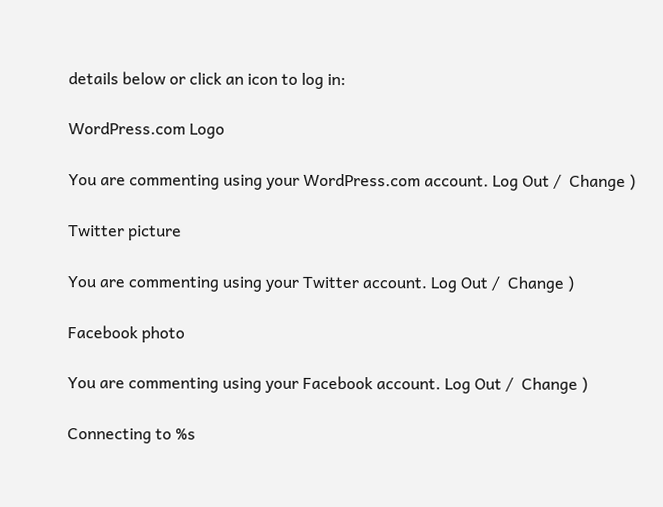details below or click an icon to log in:

WordPress.com Logo

You are commenting using your WordPress.com account. Log Out /  Change )

Twitter picture

You are commenting using your Twitter account. Log Out /  Change )

Facebook photo

You are commenting using your Facebook account. Log Out /  Change )

Connecting to %s